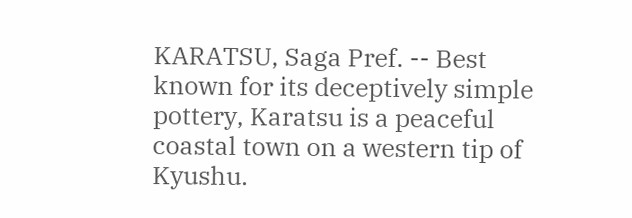KARATSU, Saga Pref. -- Best known for its deceptively simple pottery, Karatsu is a peaceful coastal town on a western tip of Kyushu.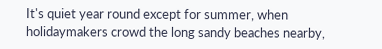It's quiet year round except for summer, when holidaymakers crowd the long sandy beaches nearby,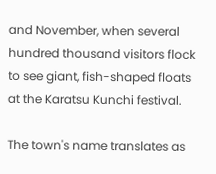and November, when several hundred thousand visitors flock to see giant, fish-shaped floats at the Karatsu Kunchi festival.

The town's name translates as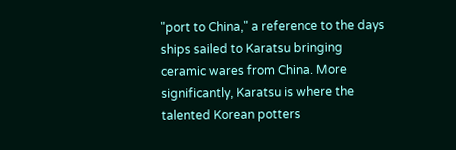"port to China," a reference to the days ships sailed to Karatsu bringing ceramic wares from China. More significantly, Karatsu is where the talented Korean potters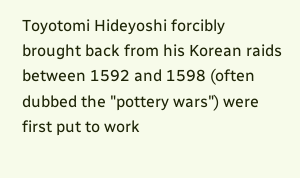Toyotomi Hideyoshi forcibly brought back from his Korean raids between 1592 and 1598 (often dubbed the "pottery wars") were first put to work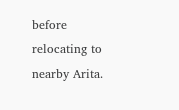before relocating to nearby Arita.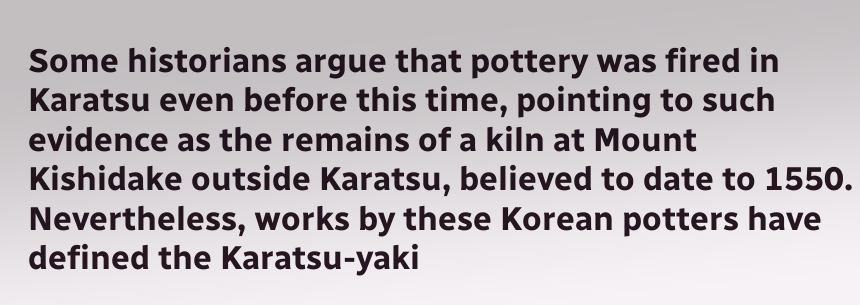Some historians argue that pottery was fired in Karatsu even before this time, pointing to such evidence as the remains of a kiln at Mount Kishidake outside Karatsu, believed to date to 1550. Nevertheless, works by these Korean potters have defined the Karatsu-yaki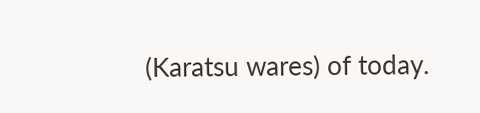(Karatsu wares) of today.